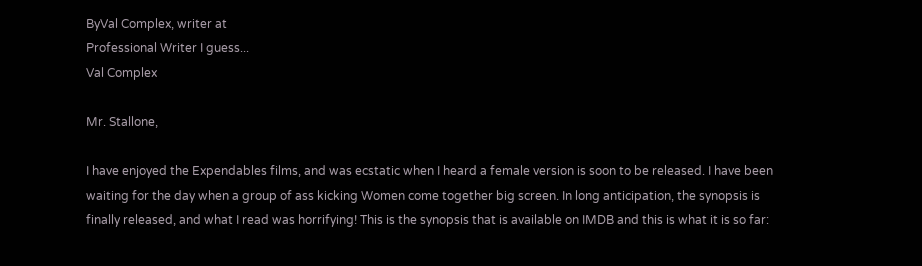ByVal Complex, writer at
Professional Writer I guess...
Val Complex

Mr. Stallone,

I have enjoyed the Expendables films, and was ecstatic when I heard a female version is soon to be released. I have been waiting for the day when a group of ass kicking Women come together big screen. In long anticipation, the synopsis is finally released, and what I read was horrifying! This is the synopsis that is available on IMDB and this is what it is so far: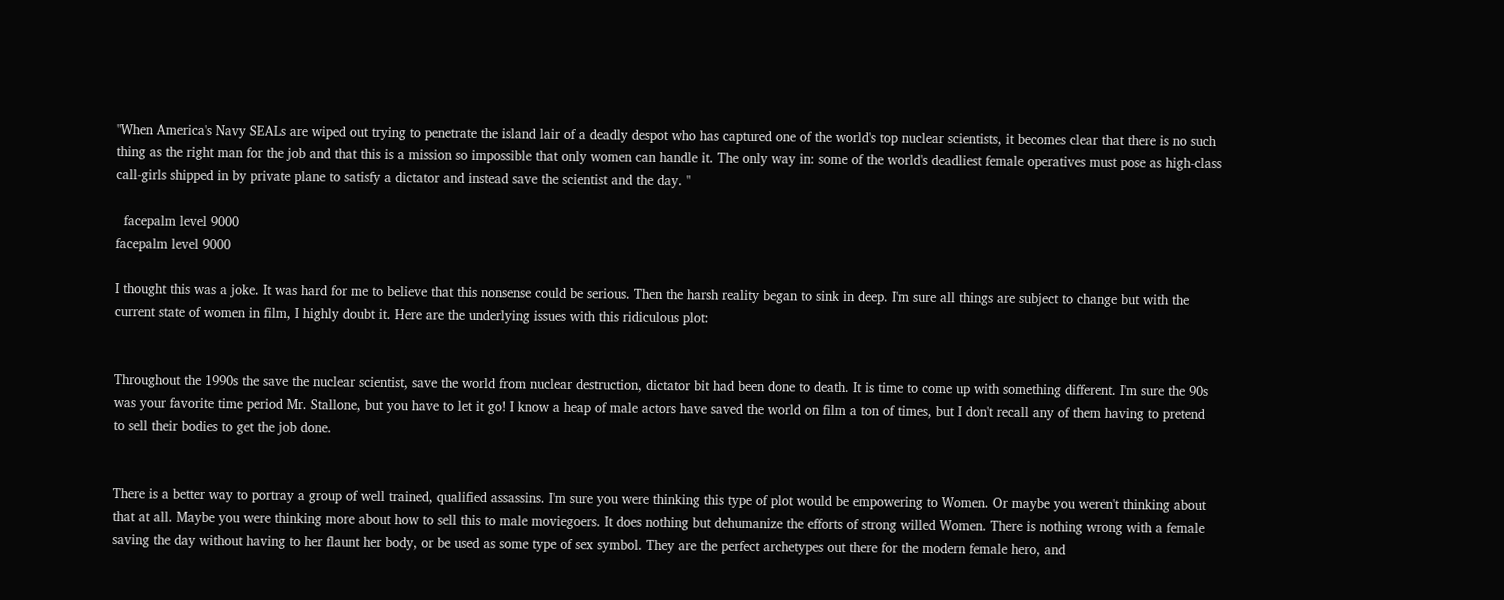"When America's Navy SEALs are wiped out trying to penetrate the island lair of a deadly despot who has captured one of the world's top nuclear scientists, it becomes clear that there is no such thing as the right man for the job and that this is a mission so impossible that only women can handle it. The only way in: some of the world's deadliest female operatives must pose as high-class call-girls shipped in by private plane to satisfy a dictator and instead save the scientist and the day. "

  facepalm level 9000
facepalm level 9000

I thought this was a joke. It was hard for me to believe that this nonsense could be serious. Then the harsh reality began to sink in deep. I'm sure all things are subject to change but with the current state of women in film, I highly doubt it. Here are the underlying issues with this ridiculous plot:


Throughout the 1990s the save the nuclear scientist, save the world from nuclear destruction, dictator bit had been done to death. It is time to come up with something different. I'm sure the 90s was your favorite time period Mr. Stallone, but you have to let it go! I know a heap of male actors have saved the world on film a ton of times, but I don't recall any of them having to pretend to sell their bodies to get the job done.


There is a better way to portray a group of well trained, qualified assassins. I'm sure you were thinking this type of plot would be empowering to Women. Or maybe you weren't thinking about that at all. Maybe you were thinking more about how to sell this to male moviegoers. It does nothing but dehumanize the efforts of strong willed Women. There is nothing wrong with a female saving the day without having to her flaunt her body, or be used as some type of sex symbol. They are the perfect archetypes out there for the modern female hero, and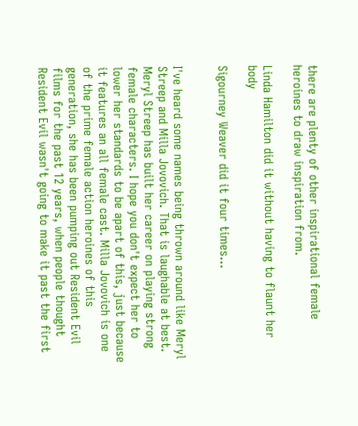there are plenty of other inspirational female heroines to draw inspiration from.

Linda Hamilton did it without having to flaunt her body

Sigourney Weaver did it four times...


I've heard some names being thrown around like Meryl Streep and Milla Jovovich. That is laughable at best. Meryl Streep has built her career on playing strong female characters. I hope you don't expect her to lower her standards to be apart of this, just because it features an all female cast. Milla Jovovich is one of the prime female action heroines of this generation, she has been pumping out Resident Evil films for the past 12 years, when people thought Resident Evil wasn't going to make it past the first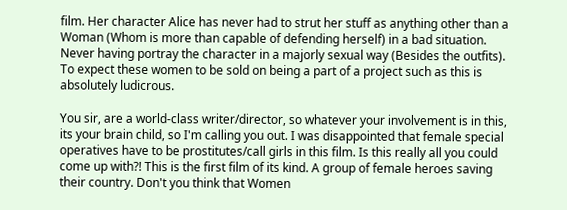film. Her character Alice has never had to strut her stuff as anything other than a Woman (Whom is more than capable of defending herself) in a bad situation. Never having portray the character in a majorly sexual way (Besides the outfits). To expect these women to be sold on being a part of a project such as this is absolutely ludicrous.

You sir, are a world-class writer/director, so whatever your involvement is in this, its your brain child, so I'm calling you out. I was disappointed that female special operatives have to be prostitutes/call girls in this film. Is this really all you could come up with?! This is the first film of its kind. A group of female heroes saving their country. Don't you think that Women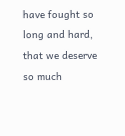have fought so long and hard, that we deserve so much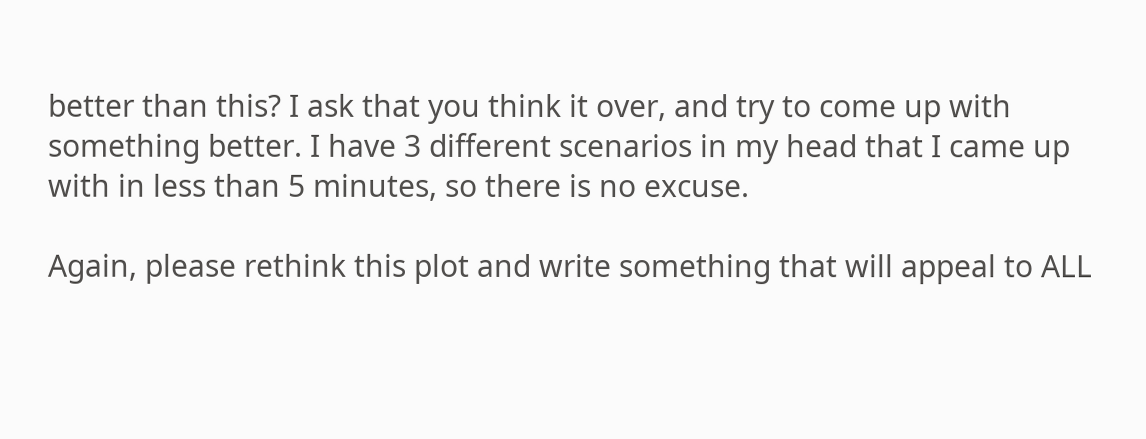better than this? I ask that you think it over, and try to come up with something better. I have 3 different scenarios in my head that I came up with in less than 5 minutes, so there is no excuse.

Again, please rethink this plot and write something that will appeal to ALL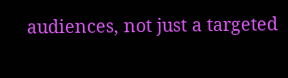audiences, not just a targeted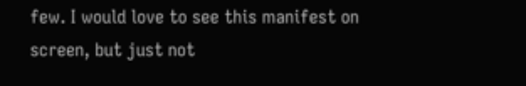few. I would love to see this manifest on screen, but just not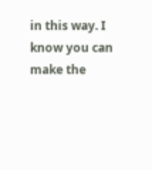in this way. I know you can make the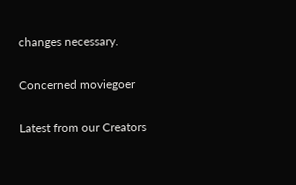changes necessary.


Concerned moviegoer


Latest from our Creators